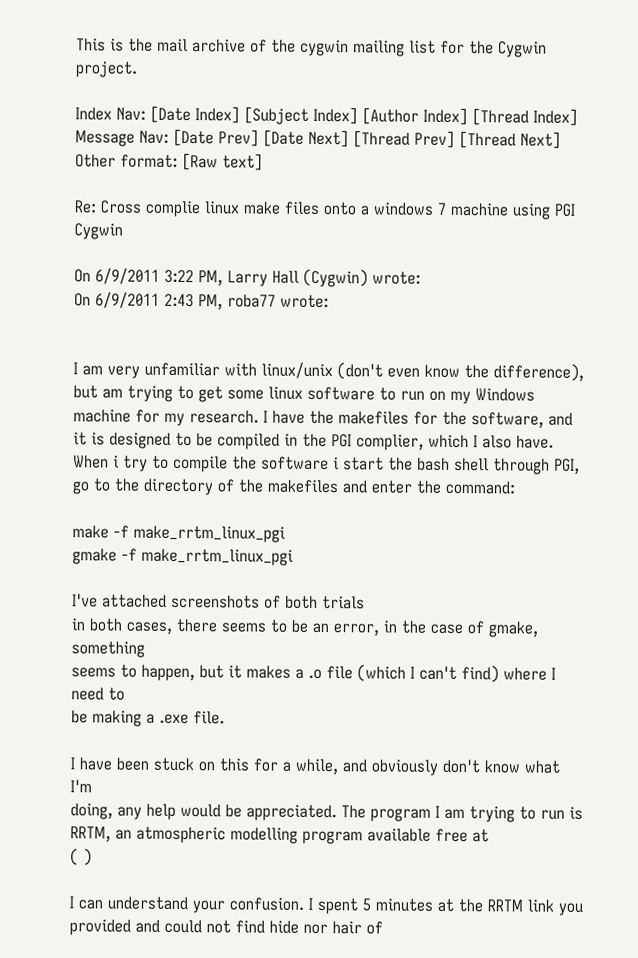This is the mail archive of the cygwin mailing list for the Cygwin project.

Index Nav: [Date Index] [Subject Index] [Author Index] [Thread Index]
Message Nav: [Date Prev] [Date Next] [Thread Prev] [Thread Next]
Other format: [Raw text]

Re: Cross complie linux make files onto a windows 7 machine using PGI Cygwin

On 6/9/2011 3:22 PM, Larry Hall (Cygwin) wrote:
On 6/9/2011 2:43 PM, roba77 wrote:


I am very unfamiliar with linux/unix (don't even know the difference), but am trying to get some linux software to run on my Windows machine for my research. I have the makefiles for the software, and it is designed to be compiled in the PGI complier, which I also have. When i try to compile the software i start the bash shell through PGI, go to the directory of the makefiles and enter the command:

make -f make_rrtm_linux_pgi
gmake -f make_rrtm_linux_pgi

I've attached screenshots of both trials
in both cases, there seems to be an error, in the case of gmake, something
seems to happen, but it makes a .o file (which I can't find) where I need to
be making a .exe file.

I have been stuck on this for a while, and obviously don't know what I'm
doing, any help would be appreciated. The program I am trying to run is
RRTM, an atmospheric modelling program available free at
( )

I can understand your confusion. I spent 5 minutes at the RRTM link you provided and could not find hide nor hair of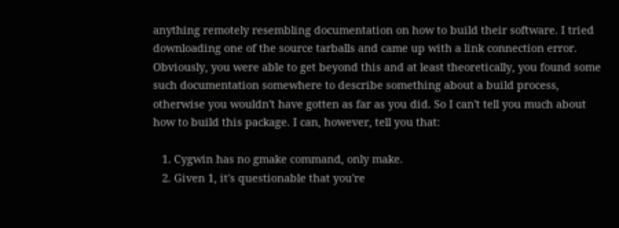anything remotely resembling documentation on how to build their software. I tried downloading one of the source tarballs and came up with a link connection error. Obviously, you were able to get beyond this and at least theoretically, you found some such documentation somewhere to describe something about a build process, otherwise you wouldn't have gotten as far as you did. So I can't tell you much about how to build this package. I can, however, tell you that:

   1. Cygwin has no gmake command, only make.
   2. Given 1, it's questionable that you're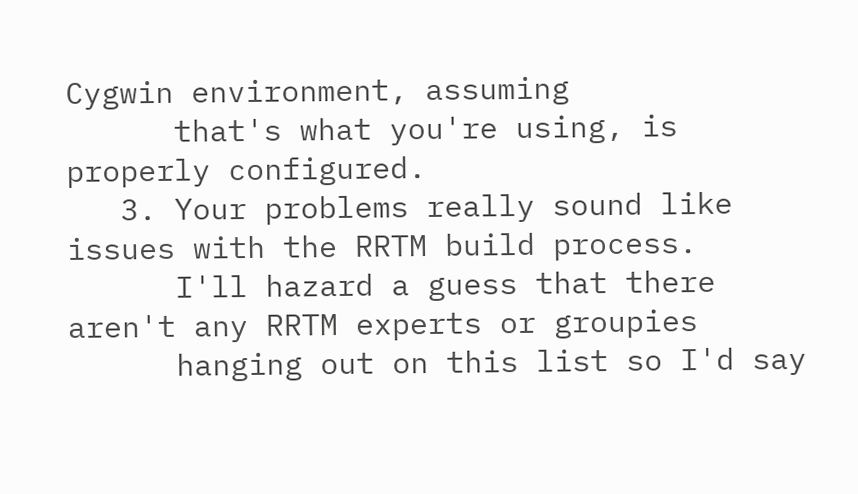Cygwin environment, assuming
      that's what you're using, is properly configured.
   3. Your problems really sound like issues with the RRTM build process.
      I'll hazard a guess that there aren't any RRTM experts or groupies
      hanging out on this list so I'd say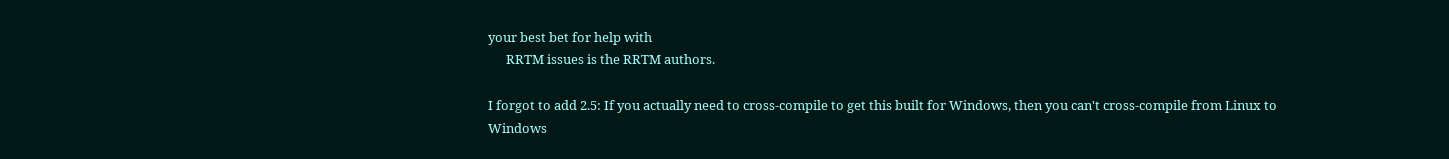your best bet for help with
      RRTM issues is the RRTM authors.

I forgot to add 2.5: If you actually need to cross-compile to get this built for Windows, then you can't cross-compile from Linux to Windows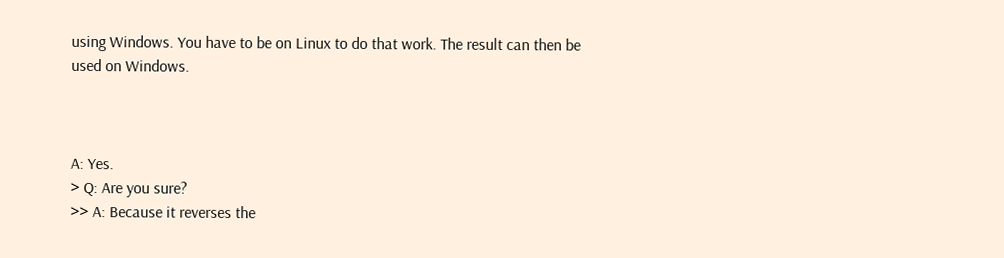using Windows. You have to be on Linux to do that work. The result can then be used on Windows.



A: Yes.
> Q: Are you sure?
>> A: Because it reverses the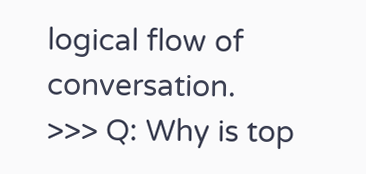logical flow of conversation.
>>> Q: Why is top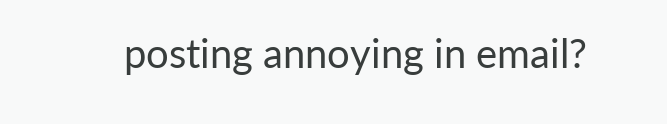posting annoying in email?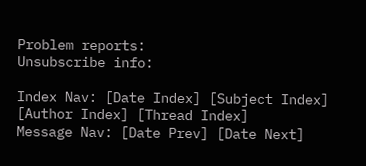Problem reports:
Unsubscribe info:

Index Nav: [Date Index] [Subject Index] [Author Index] [Thread Index]
Message Nav: [Date Prev] [Date Next]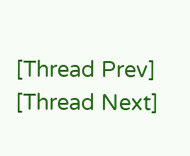[Thread Prev] [Thread Next]